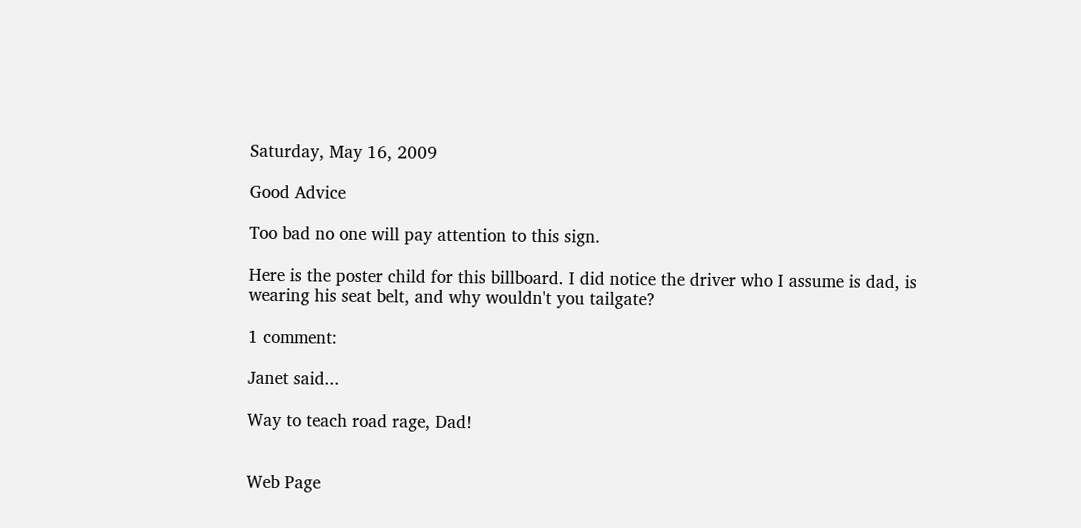Saturday, May 16, 2009

Good Advice

Too bad no one will pay attention to this sign.

Here is the poster child for this billboard. I did notice the driver who I assume is dad, is wearing his seat belt, and why wouldn't you tailgate?

1 comment:

Janet said...

Way to teach road rage, Dad!


Web Page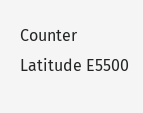Counter
Latitude E5500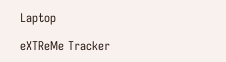Laptop

eXTReMe Tracker